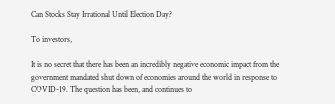Can Stocks Stay Irrational Until Election Day?

To investors,

It is no secret that there has been an incredibly negative economic impact from the government mandated shut down of economies around the world in response to COVID-19. The question has been, and continues to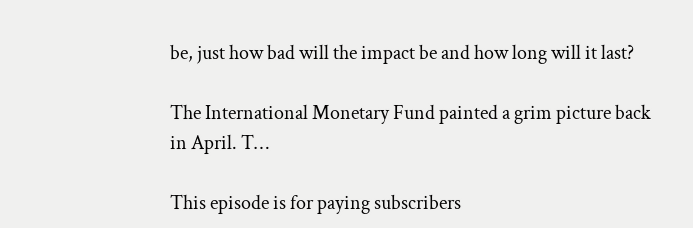be, just how bad will the impact be and how long will it last?

The International Monetary Fund painted a grim picture back in April. T…

This episode is for paying subscribers